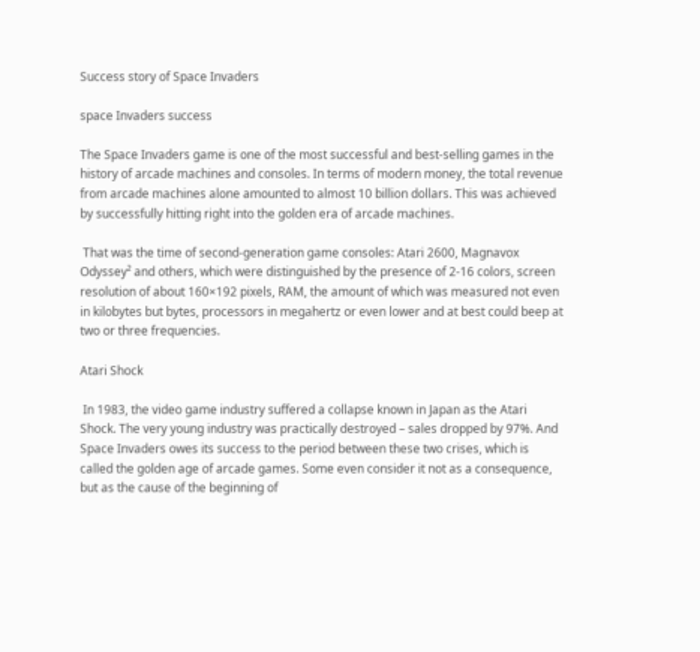Success story of Space Invaders

space Invaders success

The Space Invaders game is one of the most successful and best-selling games in the history of arcade machines and consoles. In terms of modern money, the total revenue from arcade machines alone amounted to almost 10 billion dollars. This was achieved by successfully hitting right into the golden era of arcade machines.

 That was the time of second-generation game consoles: Atari 2600, Magnavox Odyssey² and others, which were distinguished by the presence of 2-16 colors, screen resolution of about 160×192 pixels, RAM, the amount of which was measured not even in kilobytes but bytes, processors in megahertz or even lower and at best could beep at two or three frequencies.

Atari Shock

 In 1983, the video game industry suffered a collapse known in Japan as the Atari Shock. The very young industry was practically destroyed – sales dropped by 97%. And Space Invaders owes its success to the period between these two crises, which is called the golden age of arcade games. Some even consider it not as a consequence, but as the cause of the beginning of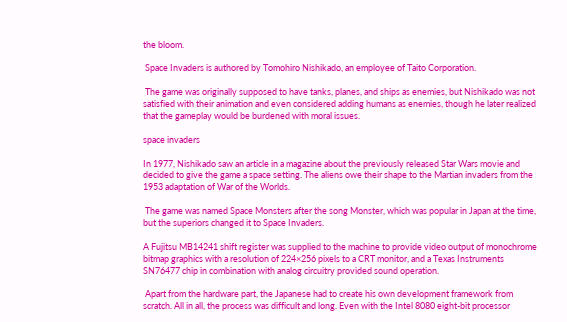the bloom.

 Space Invaders is authored by Tomohiro Nishikado, an employee of Taito Corporation.

 The game was originally supposed to have tanks, planes, and ships as enemies, but Nishikado was not satisfied with their animation and even considered adding humans as enemies, though he later realized that the gameplay would be burdened with moral issues.

space invaders

In 1977, Nishikado saw an article in a magazine about the previously released Star Wars movie and decided to give the game a space setting. The aliens owe their shape to the Martian invaders from the 1953 adaptation of War of the Worlds.

 The game was named Space Monsters after the song Monster, which was popular in Japan at the time, but the superiors changed it to Space Invaders.

A Fujitsu MB14241 shift register was supplied to the machine to provide video output of monochrome bitmap graphics with a resolution of 224×256 pixels to a CRT monitor, and a Texas Instruments SN76477 chip in combination with analog circuitry provided sound operation.

 Apart from the hardware part, the Japanese had to create his own development framework from scratch. All in all, the process was difficult and long. Even with the Intel 8080 eight-bit processor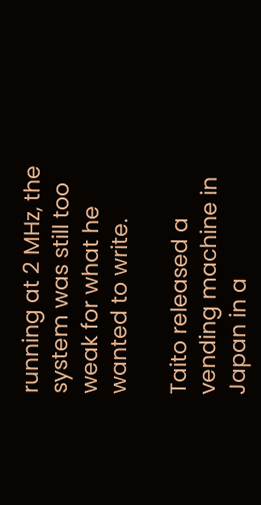running at 2 MHz, the system was still too weak for what he wanted to write.

Taito released a vending machine in Japan in a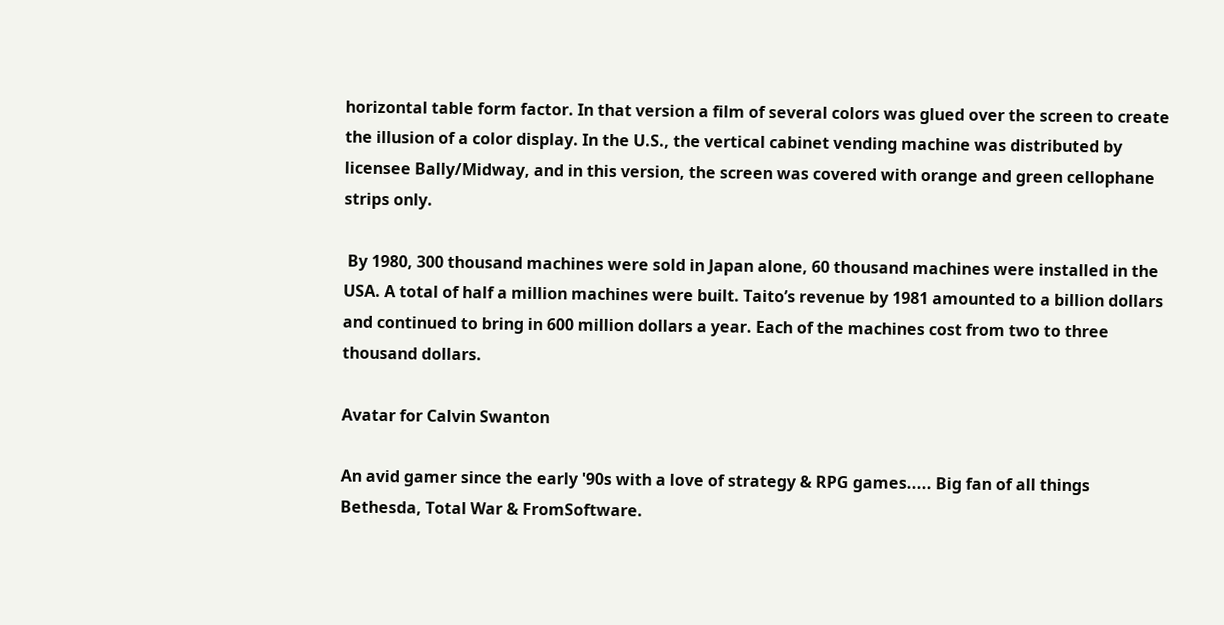horizontal table form factor. In that version a film of several colors was glued over the screen to create the illusion of a color display. In the U.S., the vertical cabinet vending machine was distributed by licensee Bally/Midway, and in this version, the screen was covered with orange and green cellophane strips only.

 By 1980, 300 thousand machines were sold in Japan alone, 60 thousand machines were installed in the USA. A total of half a million machines were built. Taito’s revenue by 1981 amounted to a billion dollars and continued to bring in 600 million dollars a year. Each of the machines cost from two to three thousand dollars.

Avatar for Calvin Swanton

An avid gamer since the early '90s with a love of strategy & RPG games..... Big fan of all things Bethesda, Total War & FromSoftware.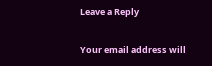Leave a Reply

Your email address will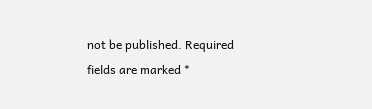not be published. Required fields are marked *